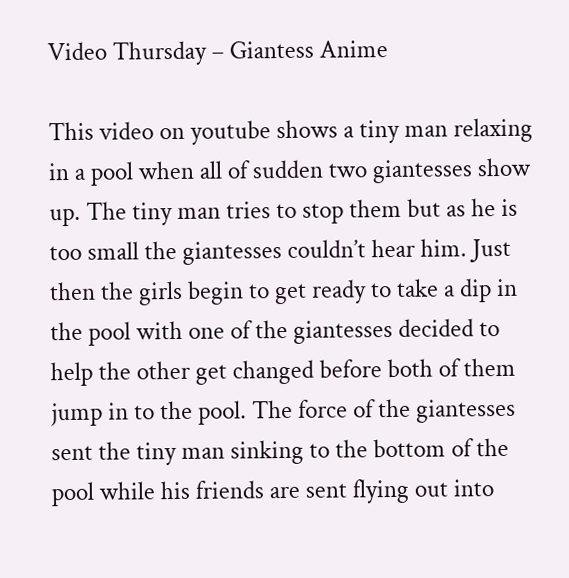Video Thursday – Giantess Anime

This video on youtube shows a tiny man relaxing in a pool when all of sudden two giantesses show up. The tiny man tries to stop them but as he is too small the giantesses couldn’t hear him. Just then the girls begin to get ready to take a dip in the pool with one of the giantesses decided to help the other get changed before both of them jump in to the pool. The force of the giantesses sent the tiny man sinking to the bottom of the pool while his friends are sent flying out into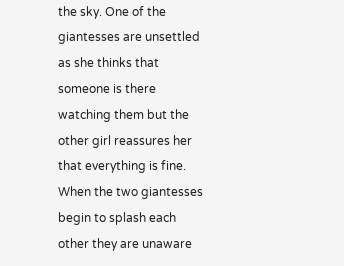the sky. One of the giantesses are unsettled as she thinks that someone is there watching them but the other girl reassures her that everything is fine. When the two giantesses begin to splash each other they are unaware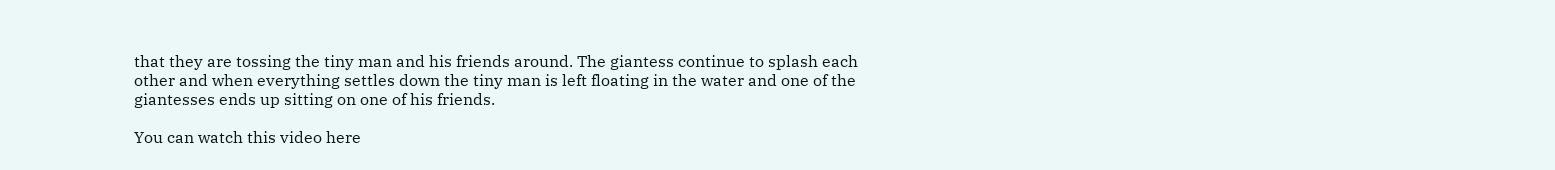that they are tossing the tiny man and his friends around. The giantess continue to splash each other and when everything settles down the tiny man is left floating in the water and one of the giantesses ends up sitting on one of his friends.

You can watch this video here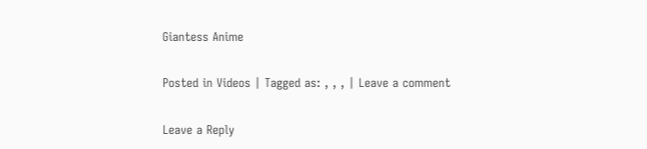Giantess Anime

Posted in Videos | Tagged as: , , , | Leave a comment

Leave a Reply